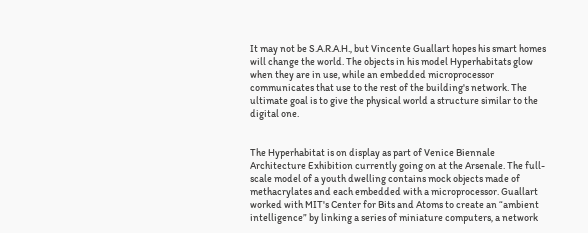It may not be S.A.R.A.H., but Vincente Guallart hopes his smart homes will change the world. The objects in his model Hyperhabitats glow when they are in use, while an embedded microprocessor communicates that use to the rest of the building's network. The ultimate goal is to give the physical world a structure similar to the digital one.


The Hyperhabitat is on display as part of Venice Biennale Architecture Exhibition currently going on at the Arsenale. The full-scale model of a youth dwelling contains mock objects made of methacrylates and each embedded with a microprocessor. Guallart worked with MIT's Center for Bits and Atoms to create an “ambient intelligence” by linking a series of miniature computers, a network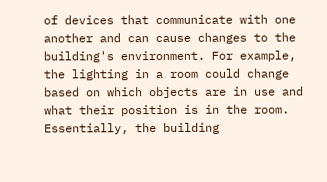of devices that communicate with one another and can cause changes to the building's environment. For example, the lighting in a room could change based on which objects are in use and what their position is in the room. Essentially, the building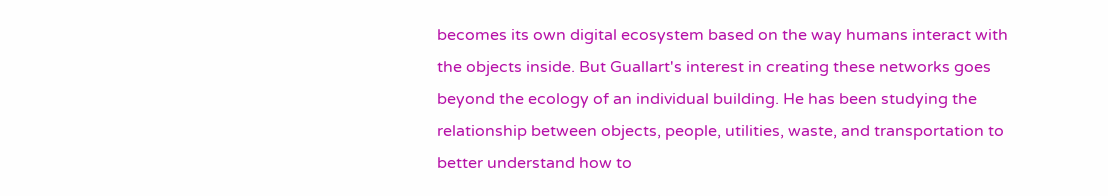becomes its own digital ecosystem based on the way humans interact with the objects inside. But Guallart's interest in creating these networks goes beyond the ecology of an individual building. He has been studying the relationship between objects, people, utilities, waste, and transportation to better understand how to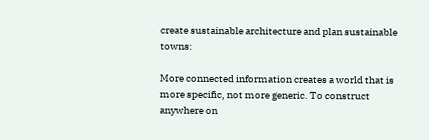create sustainable architecture and plan sustainable towns:

More connected information creates a world that is more specific, not more generic. To construct anywhere on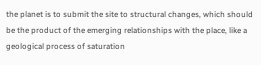the planet is to submit the site to structural changes, which should be the product of the emerging relationships with the place, like a geological process of saturation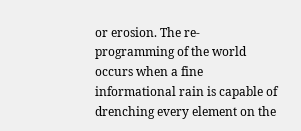or erosion. The re-programming of the world occurs when a fine informational rain is capable of drenching every element on the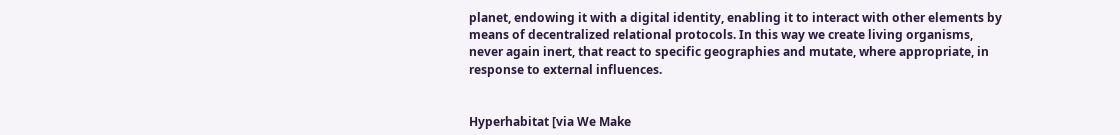planet, endowing it with a digital identity, enabling it to interact with other elements by means of decentralized relational protocols. In this way we create living organisms, never again inert, that react to specific geographies and mutate, where appropriate, in response to external influences.


Hyperhabitat [via We Make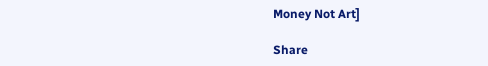Money Not Art]

Share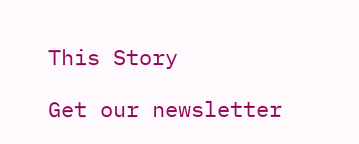This Story

Get our newsletter